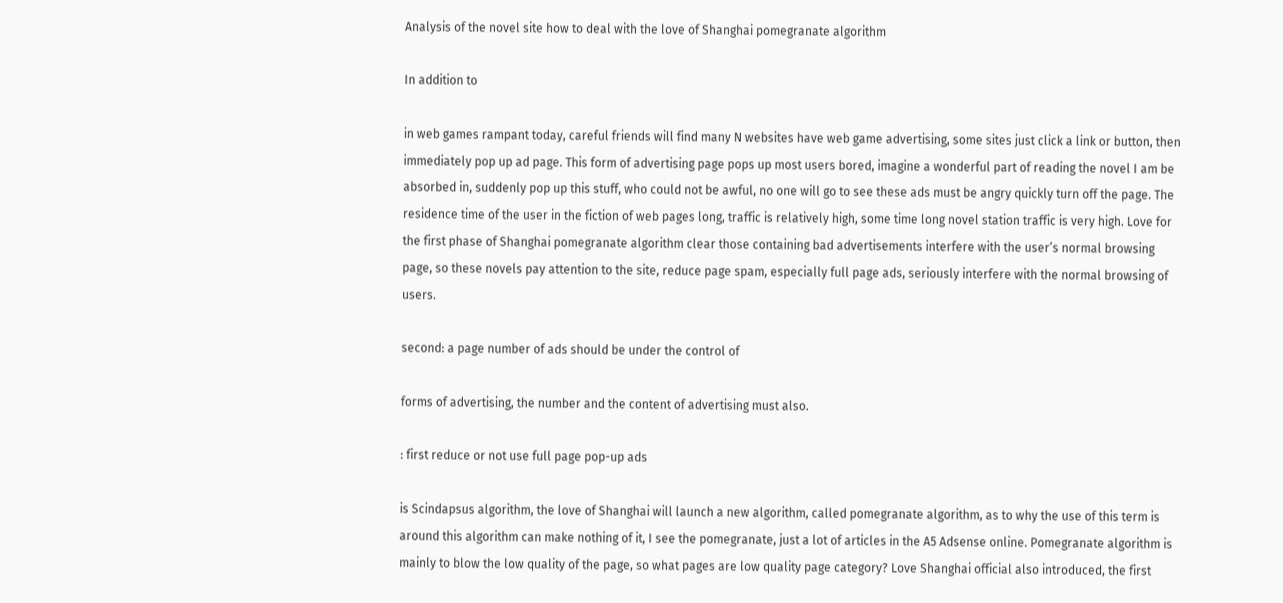Analysis of the novel site how to deal with the love of Shanghai pomegranate algorithm

In addition to

in web games rampant today, careful friends will find many N websites have web game advertising, some sites just click a link or button, then immediately pop up ad page. This form of advertising page pops up most users bored, imagine a wonderful part of reading the novel I am be absorbed in, suddenly pop up this stuff, who could not be awful, no one will go to see these ads must be angry quickly turn off the page. The residence time of the user in the fiction of web pages long, traffic is relatively high, some time long novel station traffic is very high. Love for the first phase of Shanghai pomegranate algorithm clear those containing bad advertisements interfere with the user’s normal browsing page, so these novels pay attention to the site, reduce page spam, especially full page ads, seriously interfere with the normal browsing of users.

second: a page number of ads should be under the control of

forms of advertising, the number and the content of advertising must also.

: first reduce or not use full page pop-up ads

is Scindapsus algorithm, the love of Shanghai will launch a new algorithm, called pomegranate algorithm, as to why the use of this term is around this algorithm can make nothing of it, I see the pomegranate, just a lot of articles in the A5 Adsense online. Pomegranate algorithm is mainly to blow the low quality of the page, so what pages are low quality page category? Love Shanghai official also introduced, the first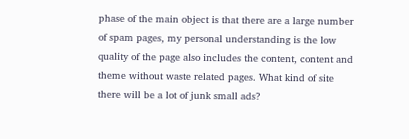phase of the main object is that there are a large number of spam pages, my personal understanding is the low quality of the page also includes the content, content and theme without waste related pages. What kind of site there will be a lot of junk small ads?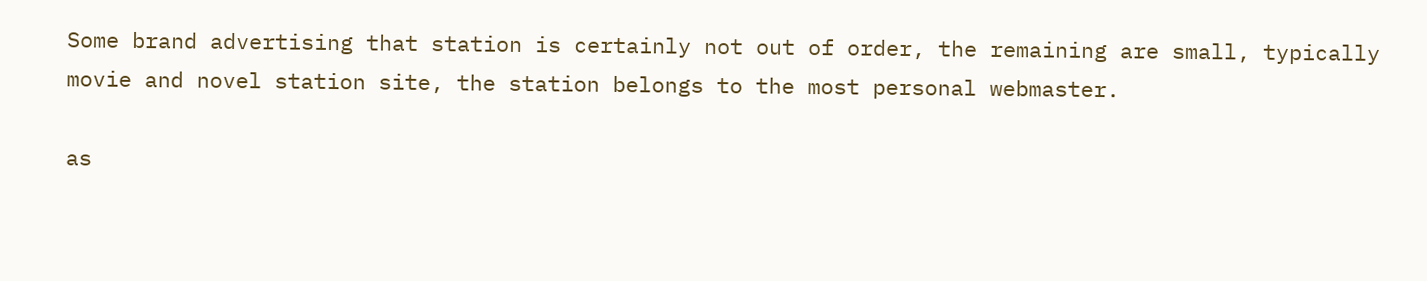Some brand advertising that station is certainly not out of order, the remaining are small, typically movie and novel station site, the station belongs to the most personal webmaster.

as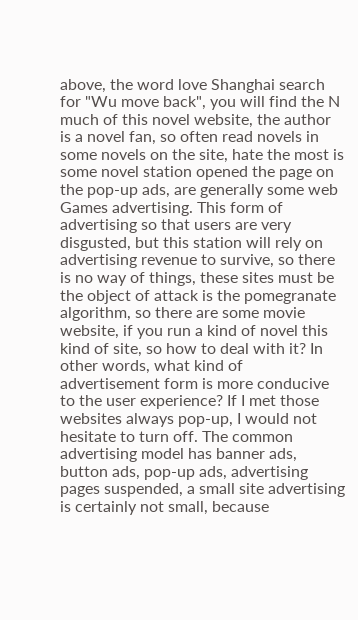above, the word love Shanghai search for "Wu move back", you will find the N much of this novel website, the author is a novel fan, so often read novels in some novels on the site, hate the most is some novel station opened the page on the pop-up ads, are generally some web Games advertising. This form of advertising so that users are very disgusted, but this station will rely on advertising revenue to survive, so there is no way of things, these sites must be the object of attack is the pomegranate algorithm, so there are some movie website, if you run a kind of novel this kind of site, so how to deal with it? In other words, what kind of advertisement form is more conducive to the user experience? If I met those websites always pop-up, I would not hesitate to turn off. The common advertising model has banner ads, button ads, pop-up ads, advertising pages suspended, a small site advertising is certainly not small, because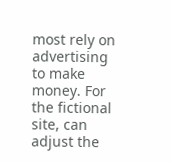most rely on advertising to make money. For the fictional site, can adjust the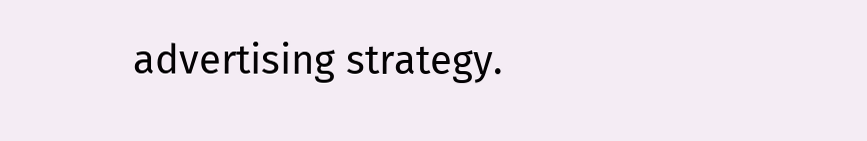advertising strategy.